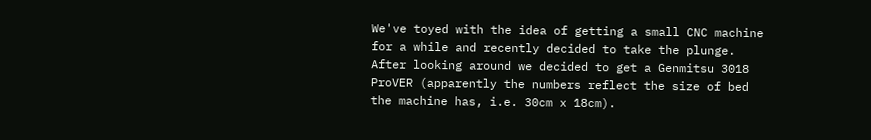We've toyed with the idea of getting a small CNC machine for a while and recently decided to take the plunge. After looking around we decided to get a Genmitsu 3018 ProVER (apparently the numbers reflect the size of bed the machine has, i.e. 30cm x 18cm).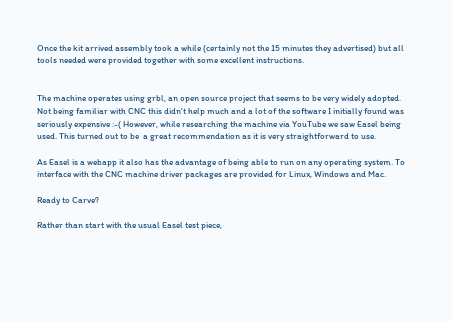Once the kit arrived assembly took a while (certainly not the 15 minutes they advertised) but all tools needed were provided together with some excellent instructions.


The machine operates using grbl, an open source project that seems to be very widely adopted. Not being familiar with CNC this didn't help much and a lot of the software I initially found was seriously expensive :-( However, while researching the machine via YouTube we saw Easel being used. This turned out to be  a great recommendation as it is very straightforward to use.

As Easel is a webapp it also has the advantage of being able to run on any operating system. To interface with the CNC machine driver packages are provided for Linux, Windows and Mac.

Ready to Carve?

Rather than start with the usual Easel test piece,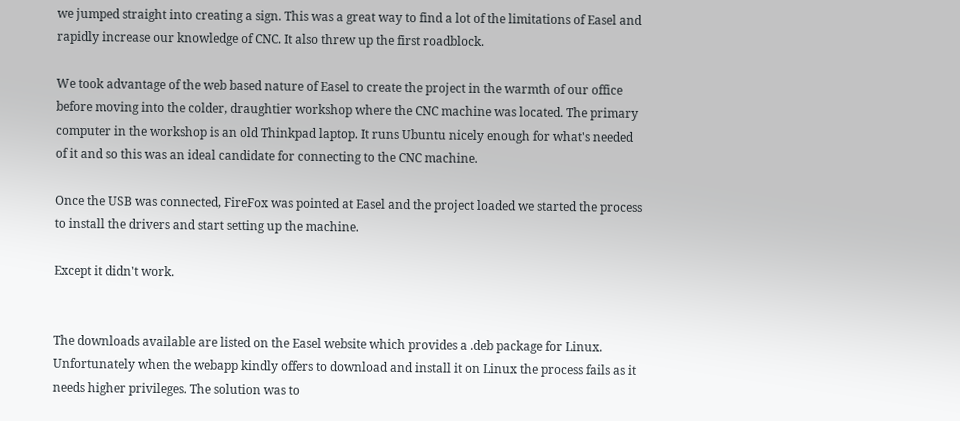we jumped straight into creating a sign. This was a great way to find a lot of the limitations of Easel and rapidly increase our knowledge of CNC. It also threw up the first roadblock.

We took advantage of the web based nature of Easel to create the project in the warmth of our office before moving into the colder, draughtier workshop where the CNC machine was located. The primary computer in the workshop is an old Thinkpad laptop. It runs Ubuntu nicely enough for what's needed of it and so this was an ideal candidate for connecting to the CNC machine.

Once the USB was connected, FireFox was pointed at Easel and the project loaded we started the process to install the drivers and start setting up the machine.

Except it didn't work.


The downloads available are listed on the Easel website which provides a .deb package for Linux. Unfortunately when the webapp kindly offers to download and install it on Linux the process fails as it needs higher privileges. The solution was to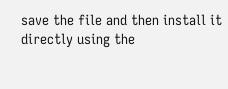save the file and then install it directly using the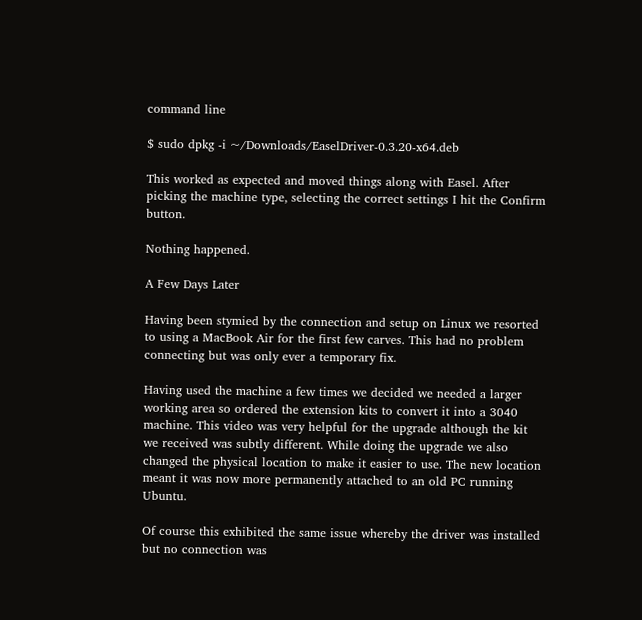command line

$ sudo dpkg -i ~/Downloads/EaselDriver-0.3.20-x64.deb

This worked as expected and moved things along with Easel. After picking the machine type, selecting the correct settings I hit the Confirm button.

Nothing happened.

A Few Days Later

Having been stymied by the connection and setup on Linux we resorted to using a MacBook Air for the first few carves. This had no problem connecting but was only ever a temporary fix.

Having used the machine a few times we decided we needed a larger working area so ordered the extension kits to convert it into a 3040 machine. This video was very helpful for the upgrade although the kit we received was subtly different. While doing the upgrade we also changed the physical location to make it easier to use. The new location meant it was now more permanently attached to an old PC running Ubuntu.

Of course this exhibited the same issue whereby the driver was installed but no connection was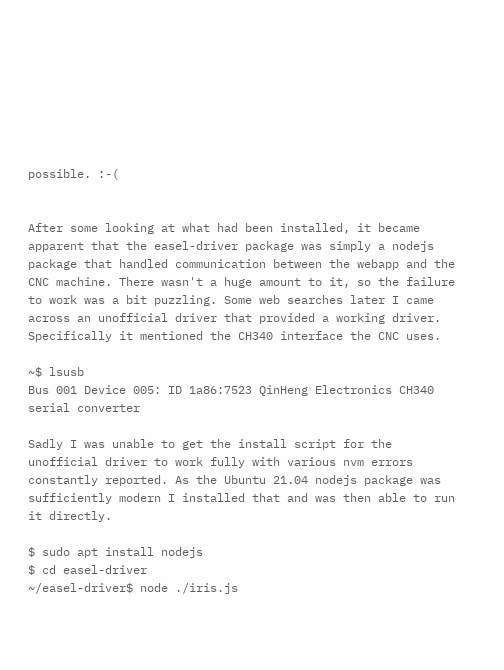possible. :-(


After some looking at what had been installed, it became apparent that the easel-driver package was simply a nodejs package that handled communication between the webapp and the CNC machine. There wasn't a huge amount to it, so the failure to work was a bit puzzling. Some web searches later I came across an unofficial driver that provided a working driver. Specifically it mentioned the CH340 interface the CNC uses.

~$ lsusb
Bus 001 Device 005: ID 1a86:7523 QinHeng Electronics CH340 serial converter

Sadly I was unable to get the install script for the unofficial driver to work fully with various nvm errors constantly reported. As the Ubuntu 21.04 nodejs package was sufficiently modern I installed that and was then able to run it directly.

$ sudo apt install nodejs
$ cd easel-driver
~/easel-driver$ node ./iris.js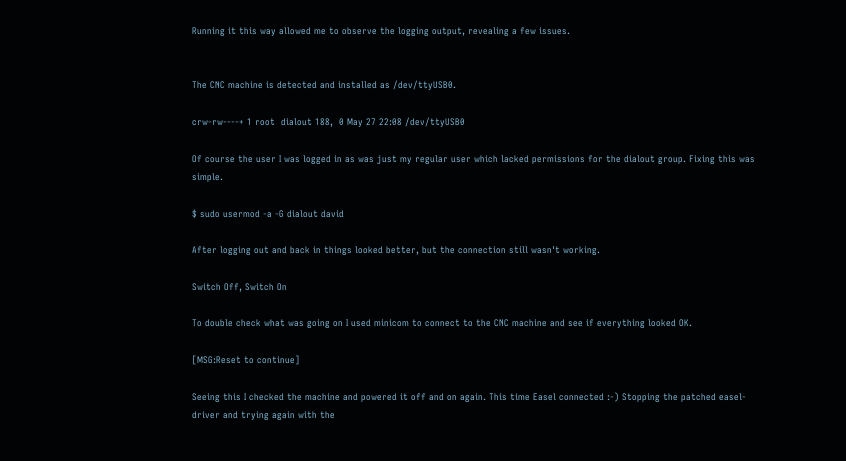Running it this way allowed me to observe the logging output, revealing a few issues.


The CNC machine is detected and installed as /dev/ttyUSB0.

crw-rw----+ 1 root  dialout 188,  0 May 27 22:08 /dev/ttyUSB0

Of course the user I was logged in as was just my regular user which lacked permissions for the dialout group. Fixing this was simple.

$ sudo usermod -a -G dialout david

After logging out and back in things looked better, but the connection still wasn't working.

Switch Off, Switch On

To double check what was going on I used minicom to connect to the CNC machine and see if everything looked OK.

[MSG:Reset to continue]

Seeing this I checked the machine and powered it off and on again. This time Easel connected :-) Stopping the patched easel-driver and trying again with the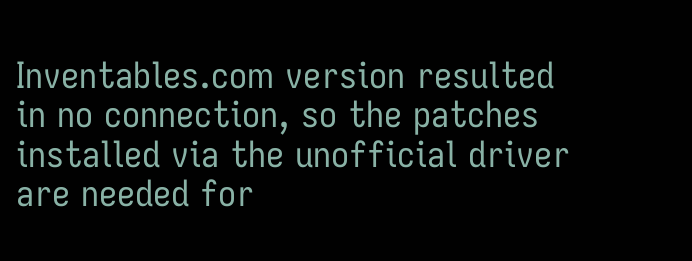Inventables.com version resulted in no connection, so the patches installed via the unofficial driver are needed for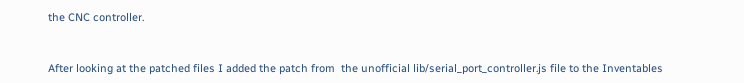the CNC controller.


After looking at the patched files I added the patch from  the unofficial lib/serial_port_controller.js file to the Inventables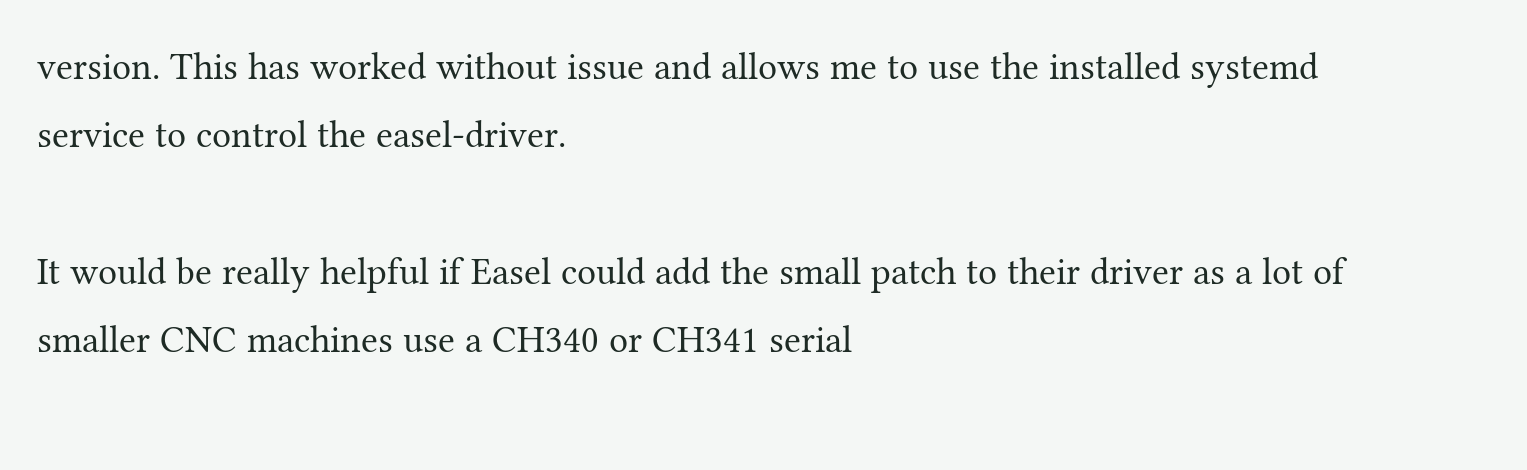version. This has worked without issue and allows me to use the installed systemd service to control the easel-driver.

It would be really helpful if Easel could add the small patch to their driver as a lot of smaller CNC machines use a CH340 or CH341 serial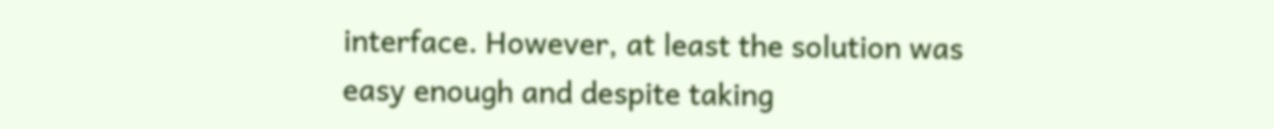interface. However, at least the solution was easy enough and despite taking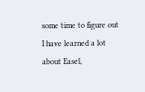some time to figure out I have learned a lot about Easel,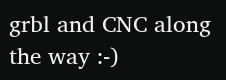grbl and CNC along the way :-)